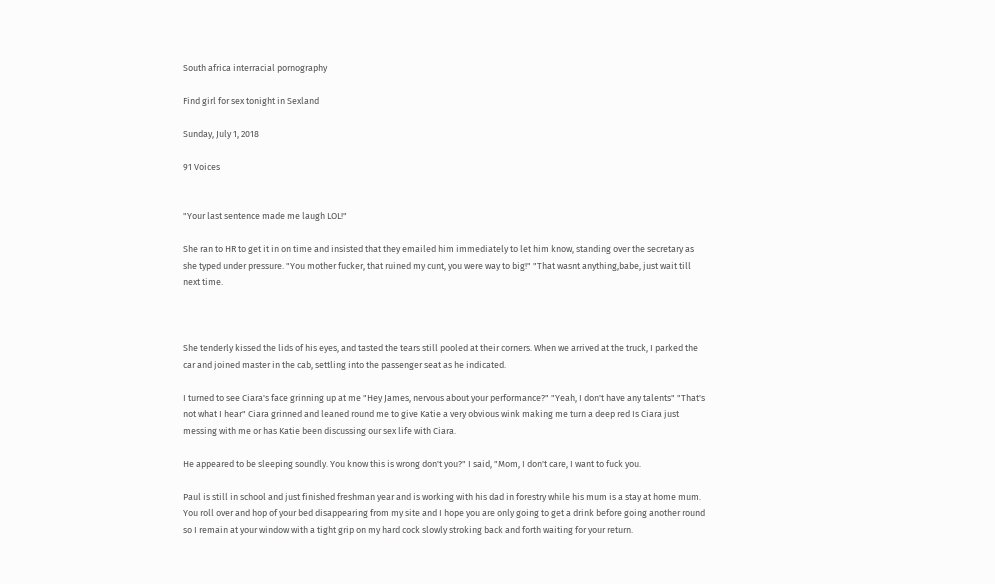South africa interracial pornography

Find girl for sex tonight in Sexland

Sunday, July 1, 2018

91 Voices


"Your last sentence made me laugh LOL!"

She ran to HR to get it in on time and insisted that they emailed him immediately to let him know, standing over the secretary as she typed under pressure. "You mother fucker, that ruined my cunt, you were way to big!" "That wasnt anything,babe, just wait till next time.



She tenderly kissed the lids of his eyes, and tasted the tears still pooled at their corners. When we arrived at the truck, I parked the car and joined master in the cab, settling into the passenger seat as he indicated.

I turned to see Ciara's face grinning up at me "Hey James, nervous about your performance?" "Yeah, I don't have any talents" "That's not what I hear" Ciara grinned and leaned round me to give Katie a very obvious wink making me turn a deep red Is Ciara just messing with me or has Katie been discussing our sex life with Ciara.

He appeared to be sleeping soundly. You know this is wrong don't you?" I said, "Mom, I don't care, I want to fuck you.

Paul is still in school and just finished freshman year and is working with his dad in forestry while his mum is a stay at home mum. You roll over and hop of your bed disappearing from my site and I hope you are only going to get a drink before going another round so I remain at your window with a tight grip on my hard cock slowly stroking back and forth waiting for your return.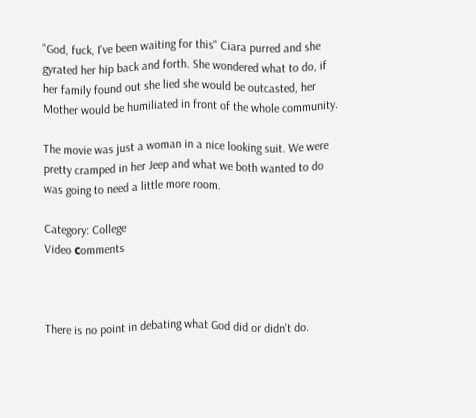"God, fuck, I've been waiting for this" Ciara purred and she gyrated her hip back and forth. She wondered what to do, if her family found out she lied she would be outcasted, her Mother would be humiliated in front of the whole community.

The movie was just a woman in a nice looking suit. We were pretty cramped in her Jeep and what we both wanted to do was going to need a little more room.

Category: College
Video сomments



There is no point in debating what God did or didn't do.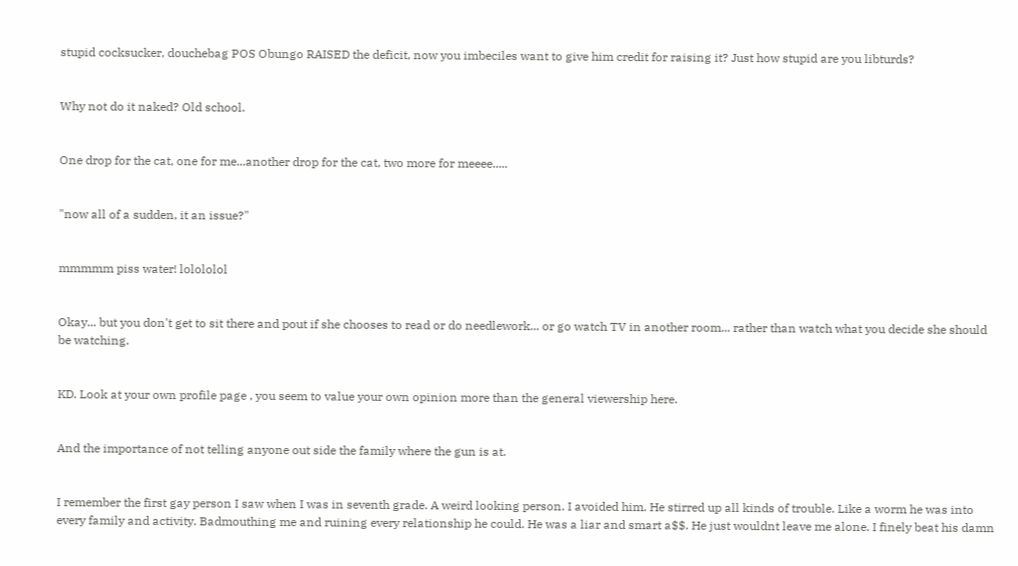stupid cocksucker, douchebag POS Obungo RAISED the deficit, now you imbeciles want to give him credit for raising it? Just how stupid are you libturds?


Why not do it naked? Old school.


One drop for the cat, one for me...another drop for the cat, two more for meeee.....


"now all of a sudden, it an issue?"


mmmmm piss water! lolololol


Okay... but you don't get to sit there and pout if she chooses to read or do needlework... or go watch TV in another room... rather than watch what you decide she should be watching.


KD. Look at your own profile page , you seem to value your own opinion more than the general viewership here.


And the importance of not telling anyone out side the family where the gun is at.


I remember the first gay person I saw when I was in seventh grade. A weird looking person. I avoided him. He stirred up all kinds of trouble. Like a worm he was into every family and activity. Badmouthing me and ruining every relationship he could. He was a liar and smart a$$. He just wouldnt leave me alone. I finely beat his damn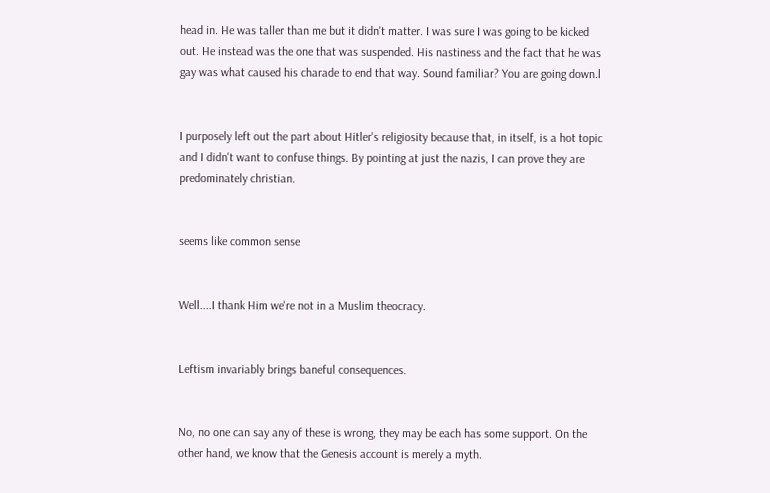head in. He was taller than me but it didn't matter. I was sure I was going to be kicked out. He instead was the one that was suspended. His nastiness and the fact that he was gay was what caused his charade to end that way. Sound familiar? You are going down.l


I purposely left out the part about Hitler's religiosity because that, in itself, is a hot topic and I didn't want to confuse things. By pointing at just the nazis, I can prove they are predominately christian.


seems like common sense


Well....I thank Him we're not in a Muslim theocracy.


Leftism invariably brings baneful consequences.


No, no one can say any of these is wrong, they may be each has some support. On the other hand, we know that the Genesis account is merely a myth.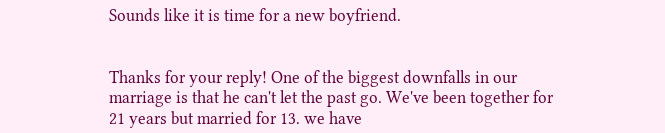Sounds like it is time for a new boyfriend.


Thanks for your reply! One of the biggest downfalls in our marriage is that he can't let the past go. We've been together for 21 years but married for 13. we have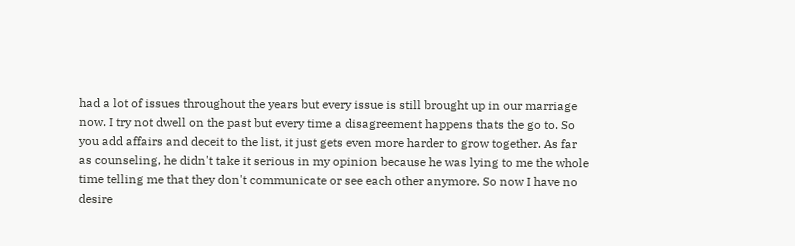had a lot of issues throughout the years but every issue is still brought up in our marriage now. I try not dwell on the past but every time a disagreement happens thats the go to. So you add affairs and deceit to the list, it just gets even more harder to grow together. As far as counseling, he didn't take it serious in my opinion because he was lying to me the whole time telling me that they don't communicate or see each other anymore. So now I have no desire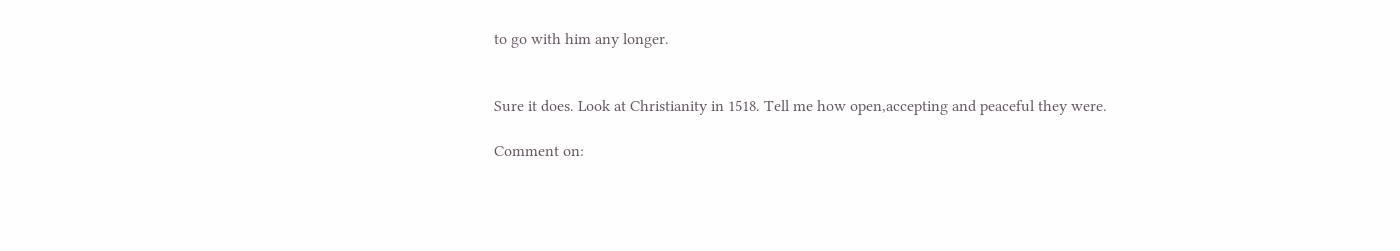to go with him any longer.


Sure it does. Look at Christianity in 1518. Tell me how open,accepting and peaceful they were.

Comment on: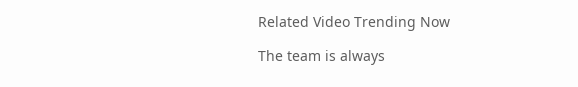Related Video Trending Now

The team is always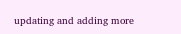updating and adding more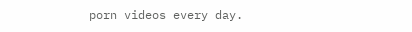porn videos every day.